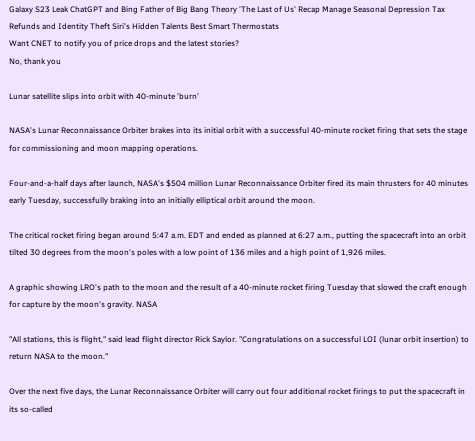Galaxy S23 Leak ChatGPT and Bing Father of Big Bang Theory 'The Last of Us' Recap Manage Seasonal Depression Tax Refunds and Identity Theft Siri's Hidden Talents Best Smart Thermostats
Want CNET to notify you of price drops and the latest stories?
No, thank you

Lunar satellite slips into orbit with 40-minute 'burn'

NASA's Lunar Reconnaissance Orbiter brakes into its initial orbit with a successful 40-minute rocket firing that sets the stage for commissioning and moon mapping operations.

Four-and-a-half days after launch, NASA's $504 million Lunar Reconnaissance Orbiter fired its main thrusters for 40 minutes early Tuesday, successfully braking into an initially elliptical orbit around the moon.

The critical rocket firing began around 5:47 a.m. EDT and ended as planned at 6:27 a.m., putting the spacecraft into an orbit tilted 30 degrees from the moon's poles with a low point of 136 miles and a high point of 1,926 miles.

A graphic showing LRO's path to the moon and the result of a 40-minute rocket firing Tuesday that slowed the craft enough for capture by the moon's gravity. NASA

"All stations, this is flight," said lead flight director Rick Saylor. "Congratulations on a successful LOI (lunar orbit insertion) to return NASA to the moon."

Over the next five days, the Lunar Reconnaissance Orbiter will carry out four additional rocket firings to put the spacecraft in its so-called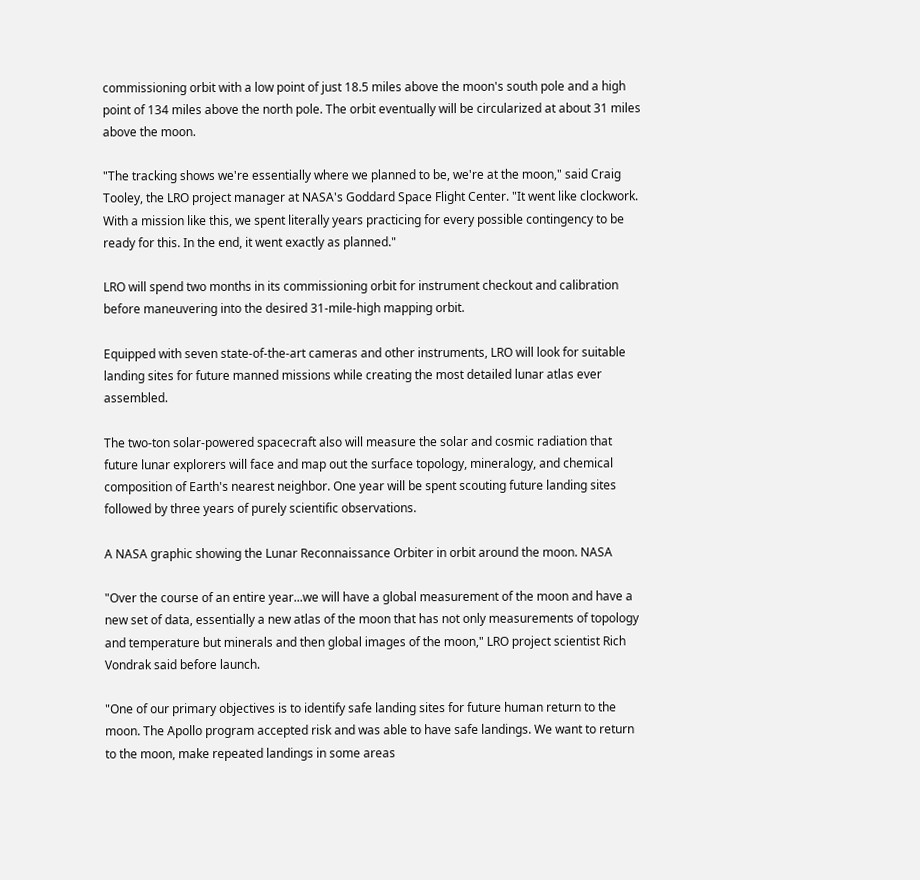commissioning orbit with a low point of just 18.5 miles above the moon's south pole and a high point of 134 miles above the north pole. The orbit eventually will be circularized at about 31 miles above the moon.

"The tracking shows we're essentially where we planned to be, we're at the moon," said Craig Tooley, the LRO project manager at NASA's Goddard Space Flight Center. "It went like clockwork. With a mission like this, we spent literally years practicing for every possible contingency to be ready for this. In the end, it went exactly as planned."

LRO will spend two months in its commissioning orbit for instrument checkout and calibration before maneuvering into the desired 31-mile-high mapping orbit.

Equipped with seven state-of-the-art cameras and other instruments, LRO will look for suitable landing sites for future manned missions while creating the most detailed lunar atlas ever assembled.

The two-ton solar-powered spacecraft also will measure the solar and cosmic radiation that future lunar explorers will face and map out the surface topology, mineralogy, and chemical composition of Earth's nearest neighbor. One year will be spent scouting future landing sites followed by three years of purely scientific observations.

A NASA graphic showing the Lunar Reconnaissance Orbiter in orbit around the moon. NASA

"Over the course of an entire year...we will have a global measurement of the moon and have a new set of data, essentially a new atlas of the moon that has not only measurements of topology and temperature but minerals and then global images of the moon," LRO project scientist Rich Vondrak said before launch.

"One of our primary objectives is to identify safe landing sites for future human return to the moon. The Apollo program accepted risk and was able to have safe landings. We want to return to the moon, make repeated landings in some areas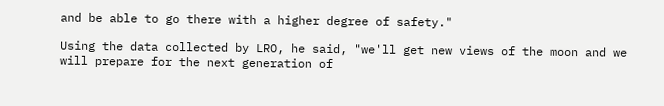and be able to go there with a higher degree of safety."

Using the data collected by LRO, he said, "we'll get new views of the moon and we will prepare for the next generation of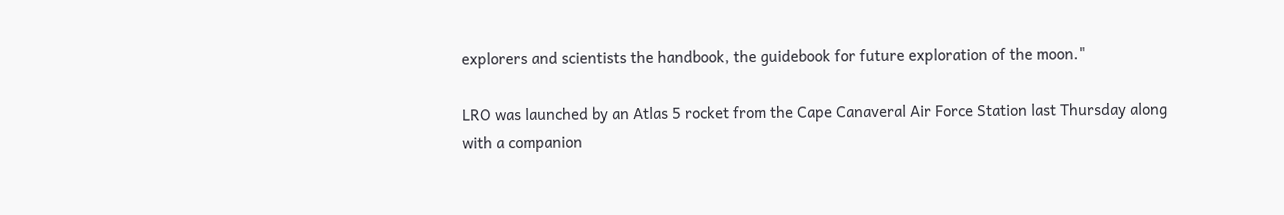explorers and scientists the handbook, the guidebook for future exploration of the moon."

LRO was launched by an Atlas 5 rocket from the Cape Canaveral Air Force Station last Thursday along with a companion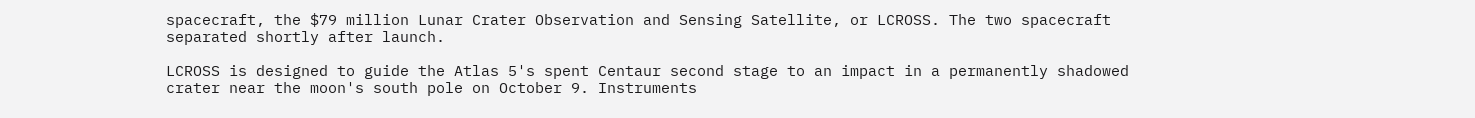spacecraft, the $79 million Lunar Crater Observation and Sensing Satellite, or LCROSS. The two spacecraft separated shortly after launch.

LCROSS is designed to guide the Atlas 5's spent Centaur second stage to an impact in a permanently shadowed crater near the moon's south pole on October 9. Instruments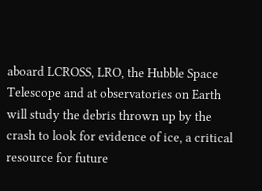aboard LCROSS, LRO, the Hubble Space Telescope and at observatories on Earth will study the debris thrown up by the crash to look for evidence of ice, a critical resource for future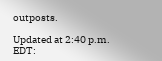outposts.

Updated at 2:40 p.m. EDT: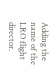Adding the name of the LRO flight director.